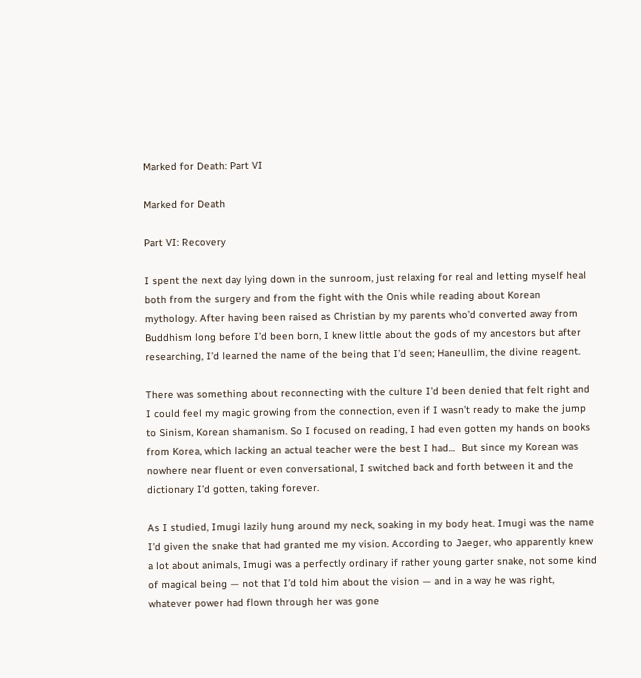Marked for Death: Part VI

Marked for Death

Part VI: Recovery

I spent the next day lying down in the sunroom, just relaxing for real and letting myself heal both from the surgery and from the fight with the Onis while reading about Korean mythology. After having been raised as Christian by my parents who’d converted away from Buddhism long before I’d been born, I knew little about the gods of my ancestors but after researching, I’d learned the name of the being that I’d seen; Haneullim, the divine reagent.

There was something about reconnecting with the culture I’d been denied that felt right and I could feel my magic growing from the connection, even if I wasn’t ready to make the jump to Sinism, Korean shamanism. So I focused on reading, I had even gotten my hands on books from Korea, which lacking an actual teacher were the best I had…  But since my Korean was nowhere near fluent or even conversational, I switched back and forth between it and the dictionary I’d gotten, taking forever.

As I studied, Imugi lazily hung around my neck, soaking in my body heat. Imugi was the name I’d given the snake that had granted me my vision. According to Jaeger, who apparently knew a lot about animals, Imugi was a perfectly ordinary if rather young garter snake, not some kind of magical being — not that I’d told him about the vision — and in a way he was right, whatever power had flown through her was gone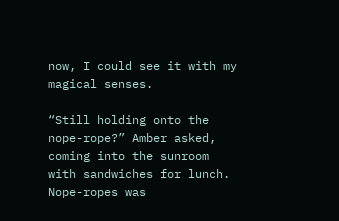now, I could see it with my magical senses.

“Still holding onto the nope-rope?” Amber asked, coming into the sunroom with sandwiches for lunch. Nope-ropes was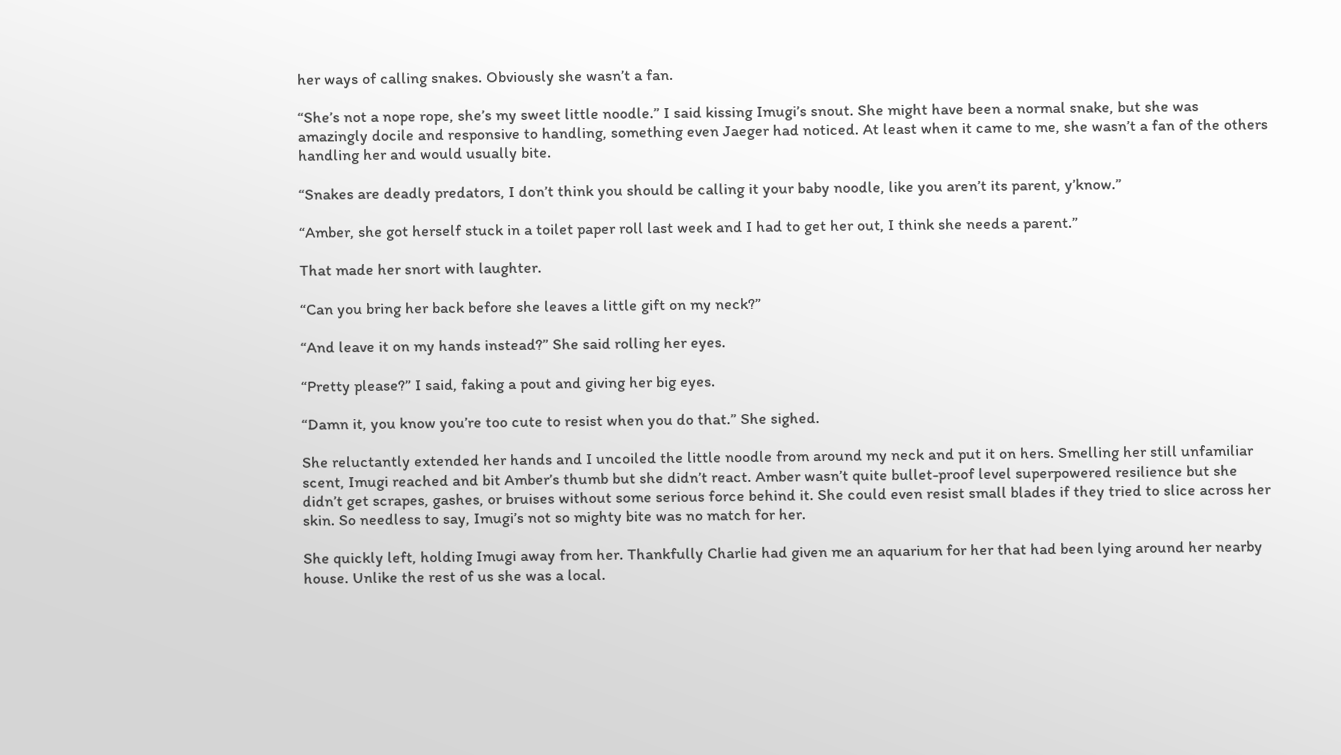her ways of calling snakes. Obviously she wasn’t a fan.

“She’s not a nope rope, she’s my sweet little noodle.” I said kissing Imugi’s snout. She might have been a normal snake, but she was amazingly docile and responsive to handling, something even Jaeger had noticed. At least when it came to me, she wasn’t a fan of the others handling her and would usually bite.

“Snakes are deadly predators, I don’t think you should be calling it your baby noodle, like you aren’t its parent, y’know.”

“Amber, she got herself stuck in a toilet paper roll last week and I had to get her out, I think she needs a parent.”

That made her snort with laughter.

“Can you bring her back before she leaves a little gift on my neck?”

“And leave it on my hands instead?” She said rolling her eyes.

“Pretty please?” I said, faking a pout and giving her big eyes.

“Damn it, you know you’re too cute to resist when you do that.” She sighed.

She reluctantly extended her hands and I uncoiled the little noodle from around my neck and put it on hers. Smelling her still unfamiliar scent, Imugi reached and bit Amber’s thumb but she didn’t react. Amber wasn’t quite bullet-proof level superpowered resilience but she didn’t get scrapes, gashes, or bruises without some serious force behind it. She could even resist small blades if they tried to slice across her skin. So needless to say, Imugi’s not so mighty bite was no match for her.

She quickly left, holding Imugi away from her. Thankfully Charlie had given me an aquarium for her that had been lying around her nearby house. Unlike the rest of us she was a local.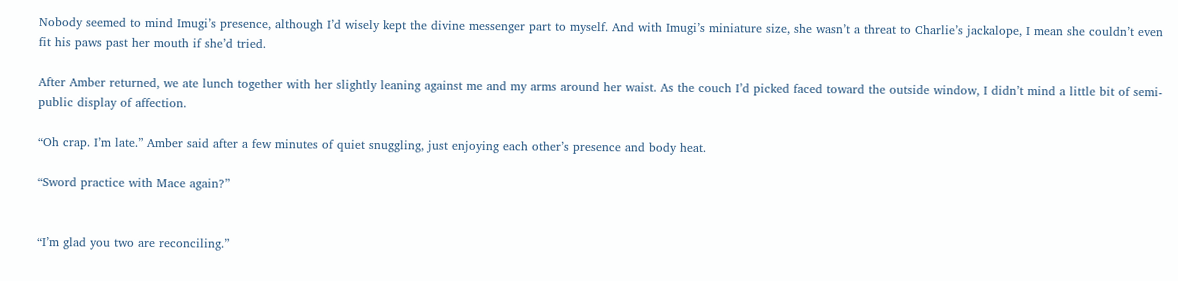Nobody seemed to mind Imugi’s presence, although I’d wisely kept the divine messenger part to myself. And with Imugi’s miniature size, she wasn’t a threat to Charlie’s jackalope, I mean she couldn’t even fit his paws past her mouth if she’d tried.

After Amber returned, we ate lunch together with her slightly leaning against me and my arms around her waist. As the couch I’d picked faced toward the outside window, I didn’t mind a little bit of semi-public display of affection.

“Oh crap. I’m late.” Amber said after a few minutes of quiet snuggling, just enjoying each other’s presence and body heat.

“Sword practice with Mace again?”


“I’m glad you two are reconciling.”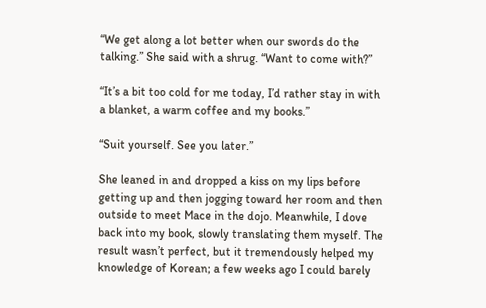“We get along a lot better when our swords do the talking.” She said with a shrug. “Want to come with?”

“It’s a bit too cold for me today, I’d rather stay in with a blanket, a warm coffee and my books.”

“Suit yourself. See you later.”

She leaned in and dropped a kiss on my lips before getting up and then jogging toward her room and then outside to meet Mace in the dojo. Meanwhile, I dove back into my book, slowly translating them myself. The result wasn’t perfect, but it tremendously helped my knowledge of Korean; a few weeks ago I could barely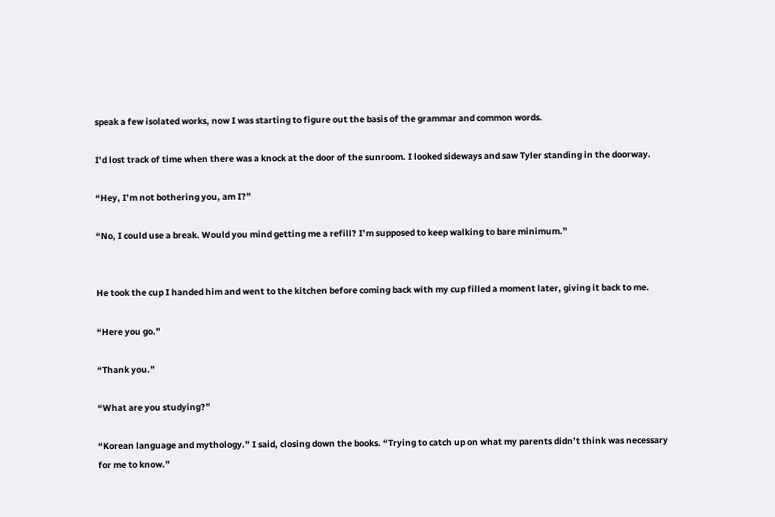speak a few isolated works, now I was starting to figure out the basis of the grammar and common words.

I’d lost track of time when there was a knock at the door of the sunroom. I looked sideways and saw Tyler standing in the doorway.

“Hey, I’m not bothering you, am I?”

“No, I could use a break. Would you mind getting me a refill? I’m supposed to keep walking to bare minimum.”


He took the cup I handed him and went to the kitchen before coming back with my cup filled a moment later, giving it back to me.

“Here you go.”

“Thank you.”

“What are you studying?”

“Korean language and mythology.” I said, closing down the books. “Trying to catch up on what my parents didn’t think was necessary for me to know.”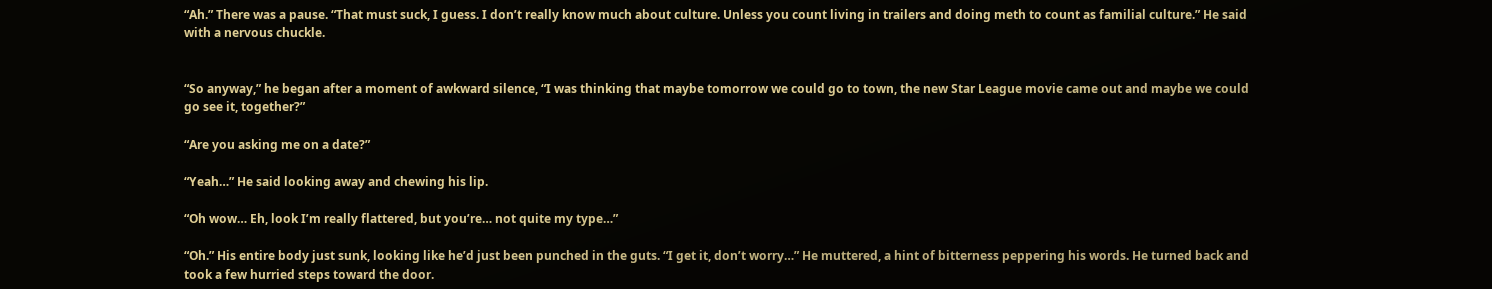“Ah.” There was a pause. “That must suck, I guess. I don’t really know much about culture. Unless you count living in trailers and doing meth to count as familial culture.” He said with a nervous chuckle.


“So anyway,” he began after a moment of awkward silence, “I was thinking that maybe tomorrow we could go to town, the new Star League movie came out and maybe we could go see it, together?”

“Are you asking me on a date?”

“Yeah…” He said looking away and chewing his lip.

“Oh wow… Eh, look I’m really flattered, but you’re… not quite my type…”

“Oh.” His entire body just sunk, looking like he’d just been punched in the guts. “I get it, don’t worry…” He muttered, a hint of bitterness peppering his words. He turned back and took a few hurried steps toward the door.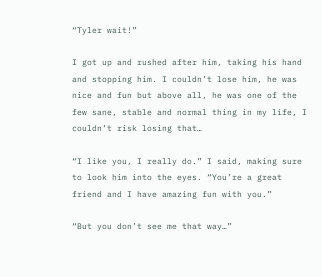“Tyler wait!”

I got up and rushed after him, taking his hand and stopping him. I couldn’t lose him, he was nice and fun but above all, he was one of the few sane, stable and normal thing in my life, I couldn’t risk losing that…

“I like you, I really do.” I said, making sure to look him into the eyes. “You’re a great friend and I have amazing fun with you.”

“But you don’t see me that way…”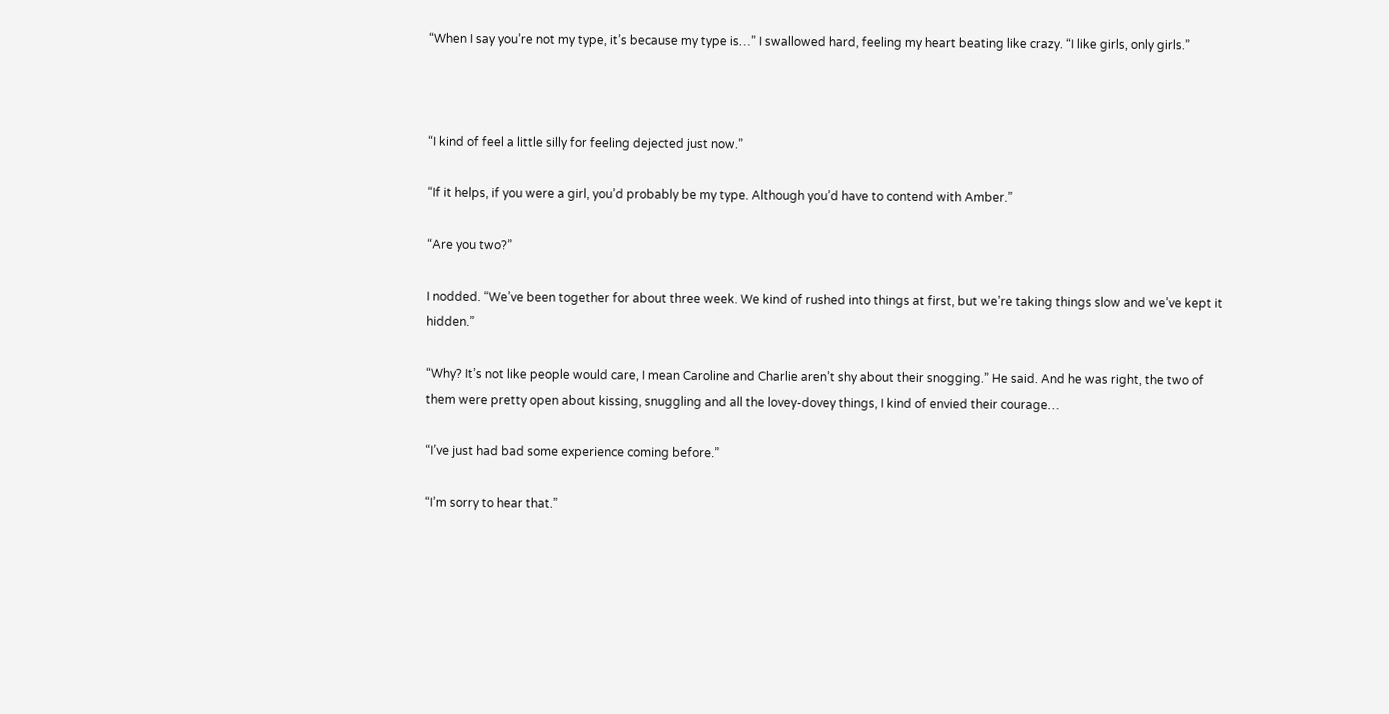“When I say you’re not my type, it’s because my type is…” I swallowed hard, feeling my heart beating like crazy. “I like girls, only girls.”



“I kind of feel a little silly for feeling dejected just now.”

“If it helps, if you were a girl, you’d probably be my type. Although you’d have to contend with Amber.”

“Are you two?”

I nodded. “We’ve been together for about three week. We kind of rushed into things at first, but we’re taking things slow and we’ve kept it hidden.”

“Why? It’s not like people would care, I mean Caroline and Charlie aren’t shy about their snogging.” He said. And he was right, the two of them were pretty open about kissing, snuggling and all the lovey-dovey things, I kind of envied their courage…

“I’ve just had bad some experience coming before.”

“I’m sorry to hear that.”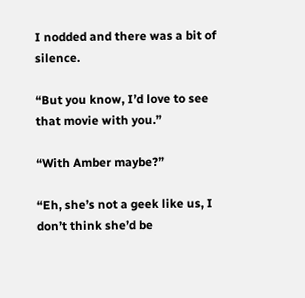I nodded and there was a bit of silence.

“But you know, I’d love to see that movie with you.”

“With Amber maybe?”

“Eh, she’s not a geek like us, I don’t think she’d be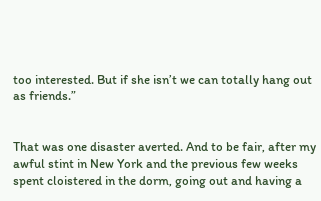too interested. But if she isn’t we can totally hang out as friends.”


That was one disaster averted. And to be fair, after my awful stint in New York and the previous few weeks spent cloistered in the dorm, going out and having a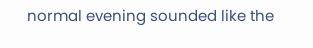normal evening sounded like the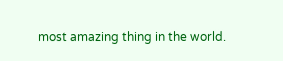most amazing thing in the world.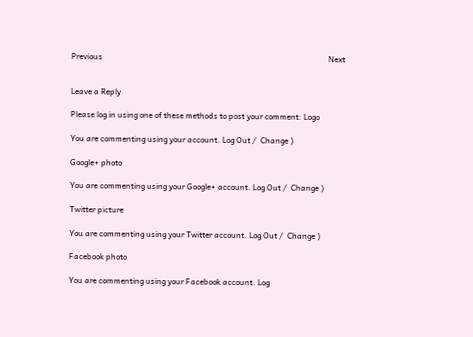Previous                                                                                                                 Next


Leave a Reply

Please log in using one of these methods to post your comment: Logo

You are commenting using your account. Log Out /  Change )

Google+ photo

You are commenting using your Google+ account. Log Out /  Change )

Twitter picture

You are commenting using your Twitter account. Log Out /  Change )

Facebook photo

You are commenting using your Facebook account. Log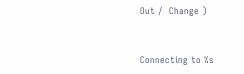Out /  Change )


Connecting to %s